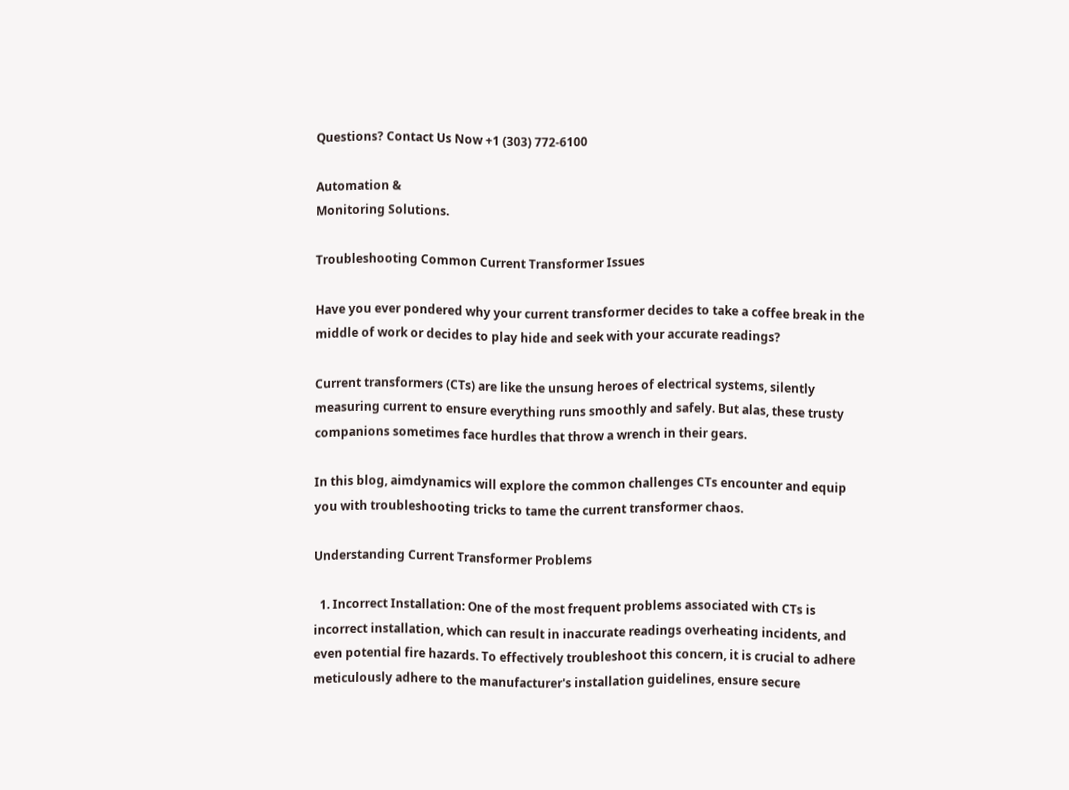Questions? Contact Us Now +1 (303) 772-6100

Automation &
Monitoring Solutions.

Troubleshooting Common Current Transformer Issues

Have you ever pondered why your current transformer decides to take a coffee break in the middle of work or decides to play hide and seek with your accurate readings?

Current transformers (CTs) are like the unsung heroes of electrical systems, silently measuring current to ensure everything runs smoothly and safely. But alas, these trusty companions sometimes face hurdles that throw a wrench in their gears.

In this blog, aimdynamics will explore the common challenges CTs encounter and equip you with troubleshooting tricks to tame the current transformer chaos.

Understanding Current Transformer Problems

  1. Incorrect Installation: One of the most frequent problems associated with CTs is incorrect installation, which can result in inaccurate readings overheating incidents, and even potential fire hazards. To effectively troubleshoot this concern, it is crucial to adhere meticulously adhere to the manufacturer's installation guidelines, ensure secure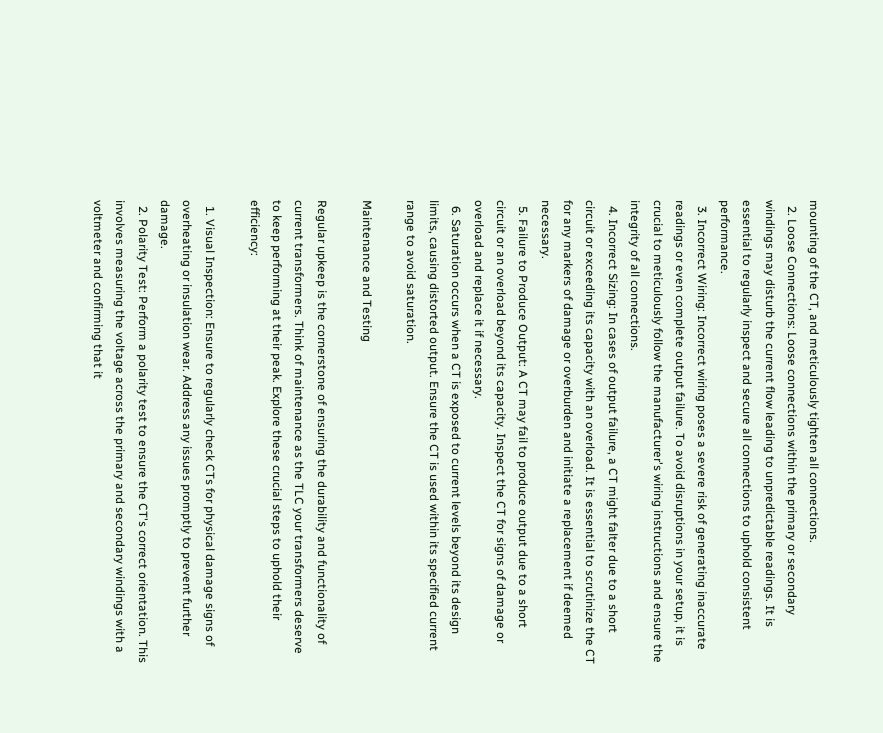mounting of the CT, and meticulously tighten all connections.
  2. Loose Connections: Loose connections within the primary or secondary windings may disturb the current flow leading to unpredictable readings. It is essential to regularly inspect and secure all connections to uphold consistent performance.
  3. Incorrect Wiring: Incorrect wiring poses a severe risk of generating inaccurate readings or even complete output failure. To avoid disruptions in your setup, it is crucial to meticulously follow the manufacturer's wiring instructions and ensure the integrity of all connections.
  4. Incorrect Sizing: In cases of output failure, a CT might falter due to a short circuit or exceeding its capacity with an overload. It is essential to scrutinize the CT for any markers of damage or overburden and initiate a replacement if deemed necessary.
  5. Failure to Produce Output: A CT may fail to produce output due to a short circuit or an overload beyond its capacity. Inspect the CT for signs of damage or overload and replace it if necessary.
  6. Saturation occurs when a CT is exposed to current levels beyond its design limits, causing distorted output. Ensure the CT is used within its specified current range to avoid saturation.

Maintenance and Testing

Regular upkeep is the cornerstone of ensuring the durability and functionality of current transformers. Think of maintenance as the TLC your transformers deserve to keep performing at their peak. Explore these crucial steps to uphold their efficiency:

  1. Visual Inspection: Ensure to regularly check CTs for physical damage signs of overheating or insulation wear. Address any issues promptly to prevent further damage.
  2. Polarity Test: Perform a polarity test to ensure the CT's correct orientation. This involves measuring the voltage across the primary and secondary windings with a voltmeter and confirming that it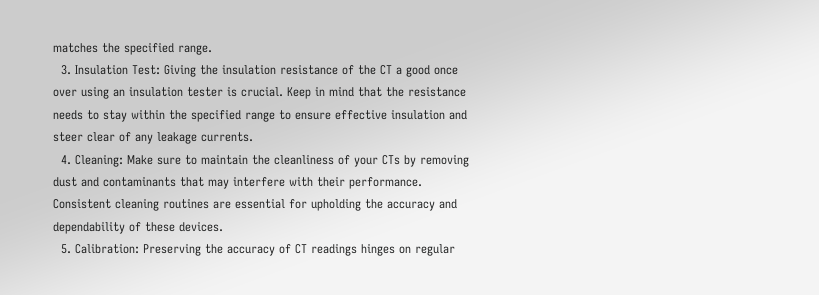matches the specified range.
  3. Insulation Test: Giving the insulation resistance of the CT a good once over using an insulation tester is crucial. Keep in mind that the resistance needs to stay within the specified range to ensure effective insulation and steer clear of any leakage currents.
  4. Cleaning: Make sure to maintain the cleanliness of your CTs by removing dust and contaminants that may interfere with their performance. Consistent cleaning routines are essential for upholding the accuracy and dependability of these devices.
  5. Calibration: Preserving the accuracy of CT readings hinges on regular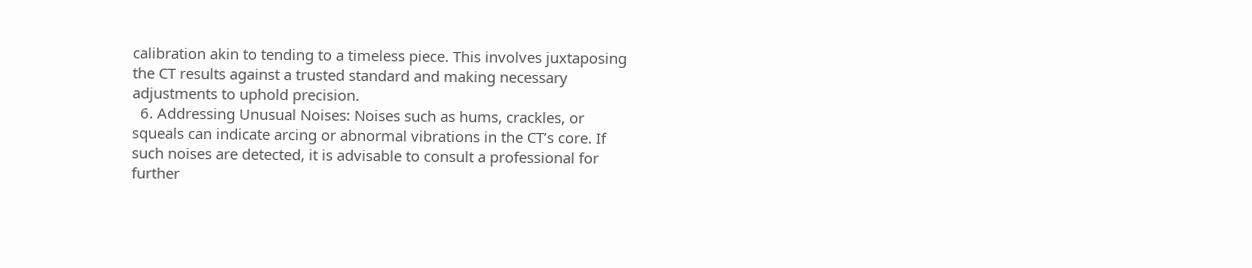calibration akin to tending to a timeless piece. This involves juxtaposing the CT results against a trusted standard and making necessary adjustments to uphold precision.
  6. Addressing Unusual Noises: Noises such as hums, crackles, or squeals can indicate arcing or abnormal vibrations in the CT’s core. If such noises are detected, it is advisable to consult a professional for further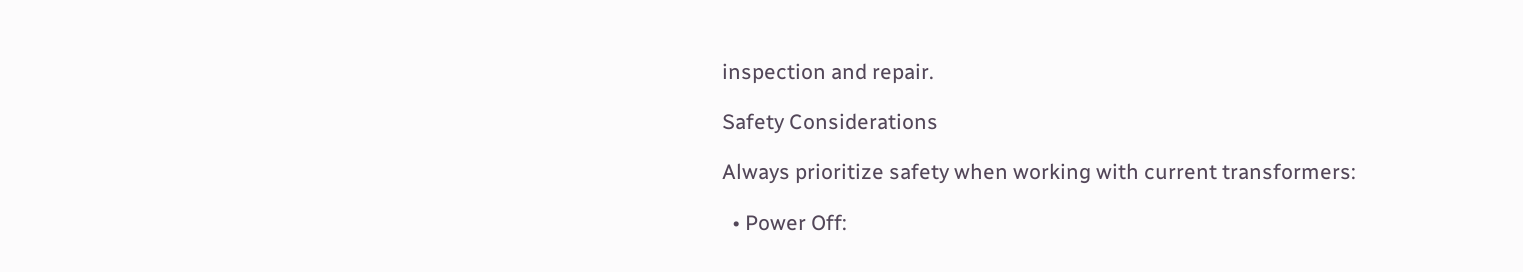inspection and repair.

Safety Considerations

Always prioritize safety when working with current transformers:

  • Power Off: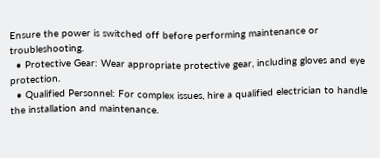Ensure the power is switched off before performing maintenance or troubleshooting.
  • Protective Gear: Wear appropriate protective gear, including gloves and eye protection.
  • Qualified Personnel: For complex issues, hire a qualified electrician to handle the installation and maintenance.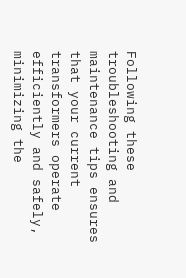Following these troubleshooting and maintenance tips ensures that your current transformers operate efficiently and safely, minimizing the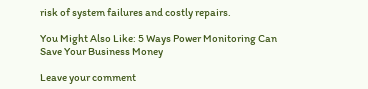risk of system failures and costly repairs.

You Might Also Like: 5 Ways Power Monitoring Can Save Your Business Money

Leave your comment